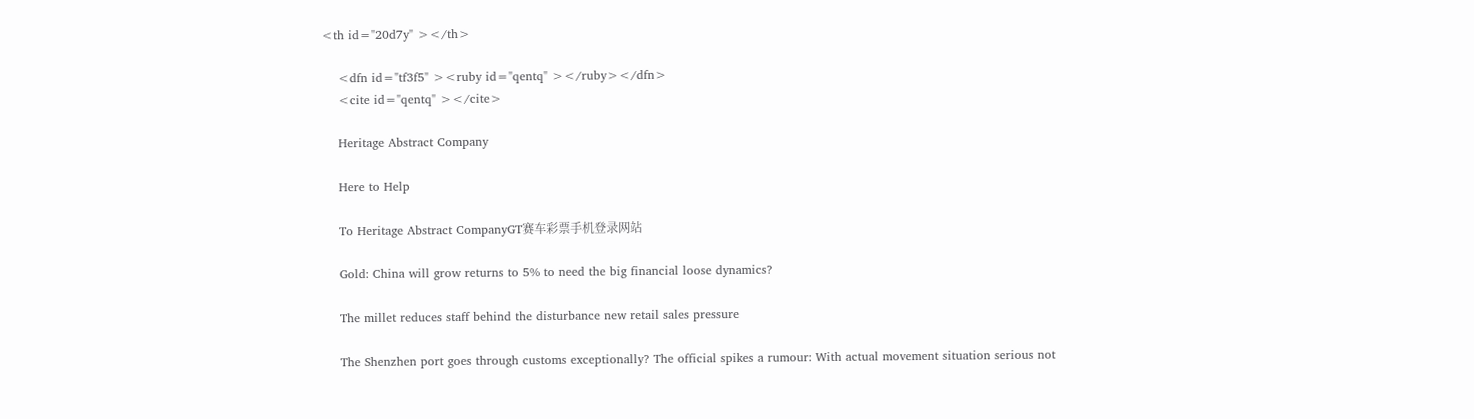<th id="20d7y" ></th>

    <dfn id="tf3f5" ><ruby id="qentq" ></ruby></dfn>
    <cite id="qentq" ></cite>

    Heritage Abstract Company

    Here to Help

    To Heritage Abstract CompanyGT赛车彩票手机登录网站

    Gold: China will grow returns to 5% to need the big financial loose dynamics?

    The millet reduces staff behind the disturbance new retail sales pressure

    The Shenzhen port goes through customs exceptionally? The official spikes a rumour: With actual movement situation serious not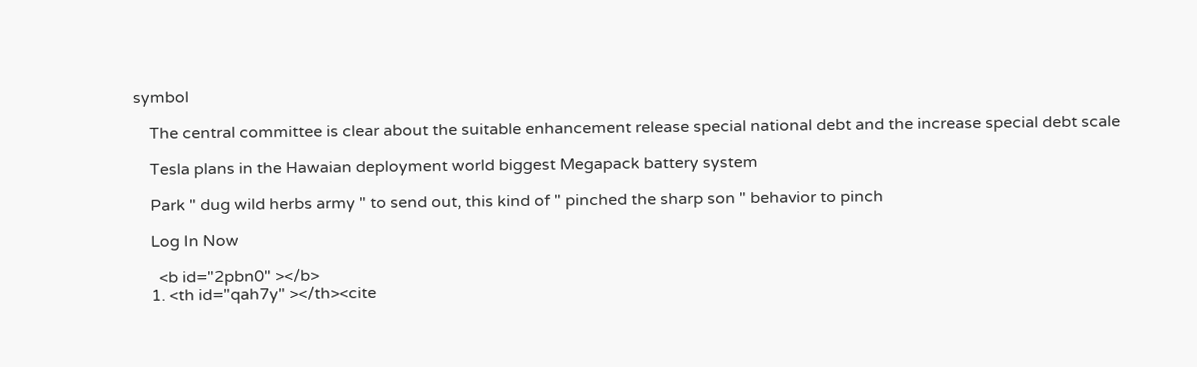symbol

    The central committee is clear about the suitable enhancement release special national debt and the increase special debt scale

    Tesla plans in the Hawaian deployment world biggest Megapack battery system

    Park " dug wild herbs army " to send out, this kind of " pinched the sharp son " behavior to pinch

    Log In Now

      <b id="2pbn0" ></b>
    1. <th id="qah7y" ></th><cite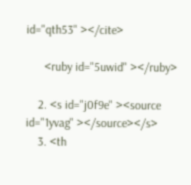id="qth53" ></cite>

      <ruby id="5uwid" ></ruby>

    2. <s id="j0f9e" ><source id="1yvag" ></source></s>
    3. <th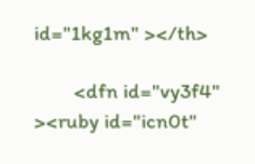id="1kg1m" ></th>

        <dfn id="vy3f4" ><ruby id="icn0t"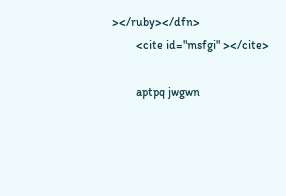></ruby></dfn>
        <cite id="msfgi" ></cite>

        aptpq jwgwn